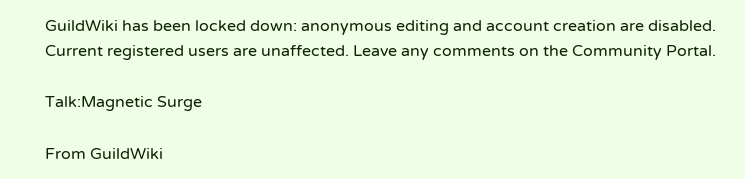GuildWiki has been locked down: anonymous editing and account creation are disabled. Current registered users are unaffected. Leave any comments on the Community Portal.

Talk:Magnetic Surge

From GuildWiki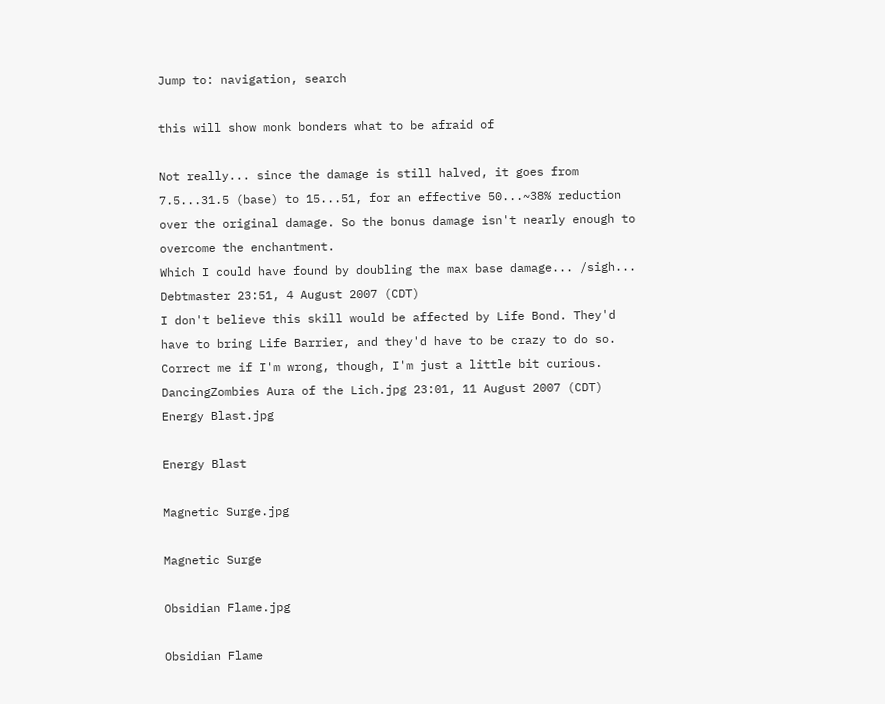Jump to: navigation, search

this will show monk bonders what to be afraid of

Not really... since the damage is still halved, it goes from 7.5...31.5 (base) to 15...51, for an effective 50...~38% reduction over the original damage. So the bonus damage isn't nearly enough to overcome the enchantment.
Which I could have found by doubling the max base damage... /sigh... Debtmaster 23:51, 4 August 2007 (CDT)
I don't believe this skill would be affected by Life Bond. They'd have to bring Life Barrier, and they'd have to be crazy to do so. Correct me if I'm wrong, though, I'm just a little bit curious. DancingZombies Aura of the Lich.jpg 23:01, 11 August 2007 (CDT)
Energy Blast.jpg

Energy Blast

Magnetic Surge.jpg

Magnetic Surge

Obsidian Flame.jpg

Obsidian Flame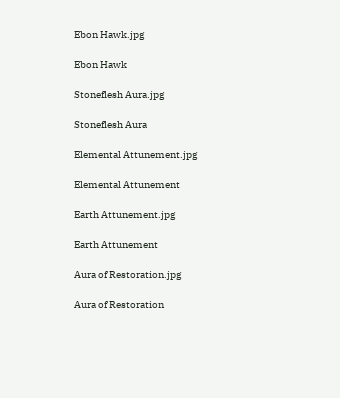Ebon Hawk.jpg

Ebon Hawk

Stoneflesh Aura.jpg

Stoneflesh Aura

Elemental Attunement.jpg

Elemental Attunement

Earth Attunement.jpg

Earth Attunement

Aura of Restoration.jpg

Aura of Restoration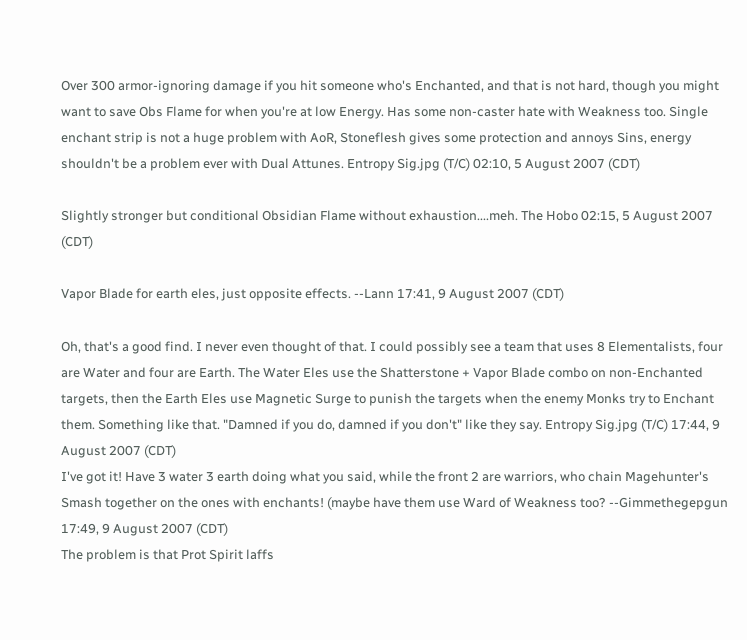Over 300 armor-ignoring damage if you hit someone who's Enchanted, and that is not hard, though you might want to save Obs Flame for when you're at low Energy. Has some non-caster hate with Weakness too. Single enchant strip is not a huge problem with AoR, Stoneflesh gives some protection and annoys Sins, energy shouldn't be a problem ever with Dual Attunes. Entropy Sig.jpg (T/C) 02:10, 5 August 2007 (CDT)

Slightly stronger but conditional Obsidian Flame without exhaustion....meh. The Hobo 02:15, 5 August 2007 (CDT)

Vapor Blade for earth eles, just opposite effects. --Lann 17:41, 9 August 2007 (CDT)

Oh, that's a good find. I never even thought of that. I could possibly see a team that uses 8 Elementalists, four are Water and four are Earth. The Water Eles use the Shatterstone + Vapor Blade combo on non-Enchanted targets, then the Earth Eles use Magnetic Surge to punish the targets when the enemy Monks try to Enchant them. Something like that. "Damned if you do, damned if you don't" like they say. Entropy Sig.jpg (T/C) 17:44, 9 August 2007 (CDT)
I've got it! Have 3 water 3 earth doing what you said, while the front 2 are warriors, who chain Magehunter's Smash together on the ones with enchants! (maybe have them use Ward of Weakness too? --Gimmethegepgun 17:49, 9 August 2007 (CDT)
The problem is that Prot Spirit laffs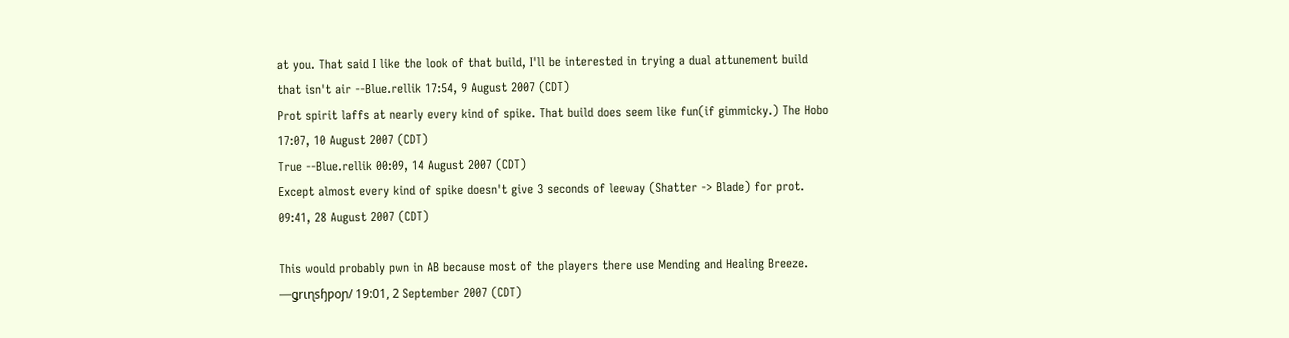at you. That said I like the look of that build, I'll be interested in trying a dual attunement build that isn't air --Blue.rellik 17:54, 9 August 2007 (CDT)
Prot spirit laffs at nearly every kind of spike. That build does seem like fun(if gimmicky.) The Hobo 17:07, 10 August 2007 (CDT)
True --Blue.rellik 00:09, 14 August 2007 (CDT)
Except almost every kind of spike doesn't give 3 seconds of leeway (Shatter -> Blade) for prot. 09:41, 28 August 2007 (CDT)

This would probably pwn in AB because most of the players there use Mending and Healing Breeze. —ǥrɩɳsɧƿoɲ/ 19:01, 2 September 2007 (CDT)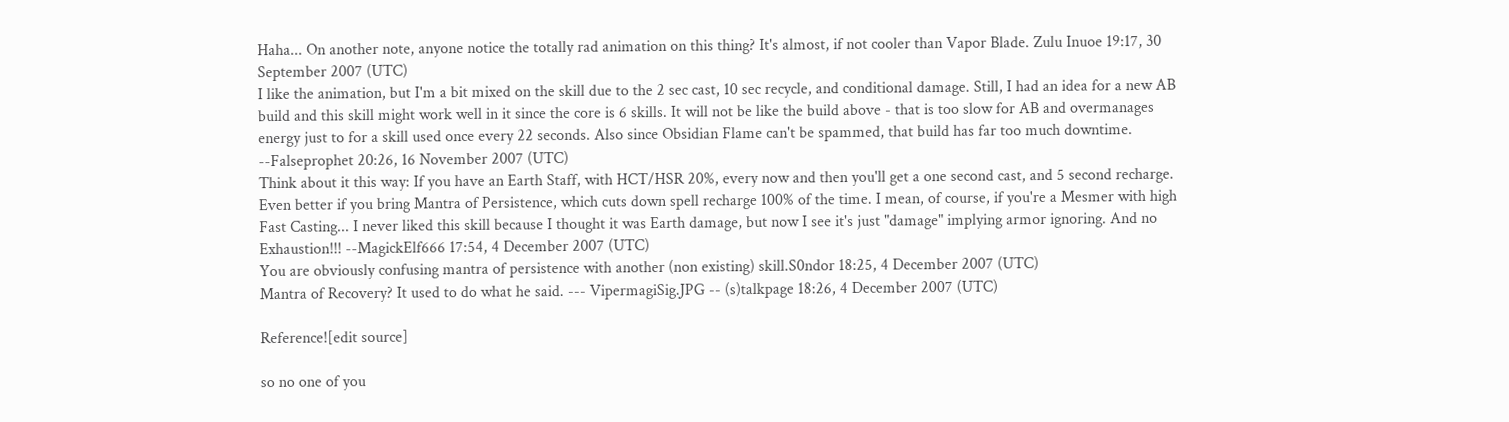Haha... On another note, anyone notice the totally rad animation on this thing? It's almost, if not cooler than Vapor Blade. Zulu Inuoe 19:17, 30 September 2007 (UTC)
I like the animation, but I'm a bit mixed on the skill due to the 2 sec cast, 10 sec recycle, and conditional damage. Still, I had an idea for a new AB build and this skill might work well in it since the core is 6 skills. It will not be like the build above - that is too slow for AB and overmanages energy just to for a skill used once every 22 seconds. Also since Obsidian Flame can't be spammed, that build has far too much downtime. --Falseprophet 20:26, 16 November 2007 (UTC)
Think about it this way: If you have an Earth Staff, with HCT/HSR 20%, every now and then you'll get a one second cast, and 5 second recharge. Even better if you bring Mantra of Persistence, which cuts down spell recharge 100% of the time. I mean, of course, if you're a Mesmer with high Fast Casting... I never liked this skill because I thought it was Earth damage, but now I see it's just "damage" implying armor ignoring. And no Exhaustion!!! --MagickElf666 17:54, 4 December 2007 (UTC)
You are obviously confusing mantra of persistence with another (non existing) skill.S0ndor 18:25, 4 December 2007 (UTC)
Mantra of Recovery? It used to do what he said. --- VipermagiSig.JPG -- (s)talkpage 18:26, 4 December 2007 (UTC)

Reference![edit source]

so no one of you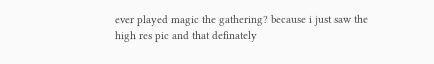ever played magic the gathering? because i just saw the high res pic and that definately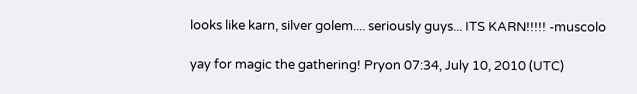looks like karn, silver golem.... seriously guys... ITS KARN!!!!! -muscolo

yay for magic the gathering! Pryon 07:34, July 10, 2010 (UTC)